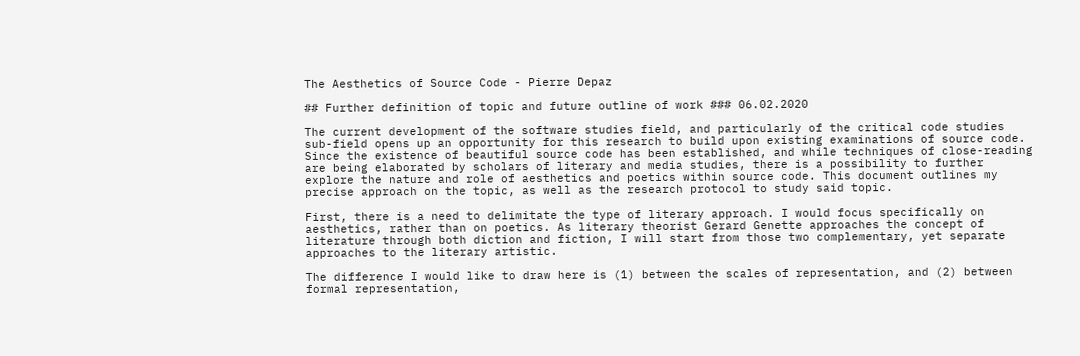The Aesthetics of Source Code - Pierre Depaz

## Further definition of topic and future outline of work ### 06.02.2020

The current development of the software studies field, and particularly of the critical code studies sub-field opens up an opportunity for this research to build upon existing examinations of source code. Since the existence of beautiful source code has been established, and while techniques of close-reading are being elaborated by scholars of literary and media studies, there is a possibility to further explore the nature and role of aesthetics and poetics within source code. This document outlines my precise approach on the topic, as well as the research protocol to study said topic.

First, there is a need to delimitate the type of literary approach. I would focus specifically on aesthetics, rather than on poetics. As literary theorist Gerard Genette approaches the concept of literature through both diction and fiction, I will start from those two complementary, yet separate approaches to the literary artistic.

The difference I would like to draw here is (1) between the scales of representation, and (2) between formal representation,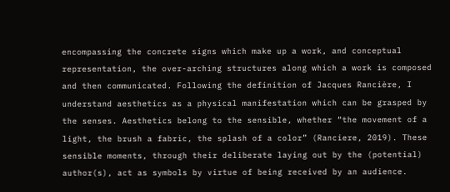encompassing the concrete signs which make up a work, and conceptual representation, the over-arching structures along which a work is composed and then communicated. Following the definition of Jacques Rancière, I understand aesthetics as a physical manifestation which can be grasped by the senses. Aesthetics belong to the sensible, whether “the movement of a light, the brush a fabric, the splash of a color” (Ranciere, 2019). These sensible moments, through their deliberate laying out by the (potential) author(s), act as symbols by virtue of being received by an audience.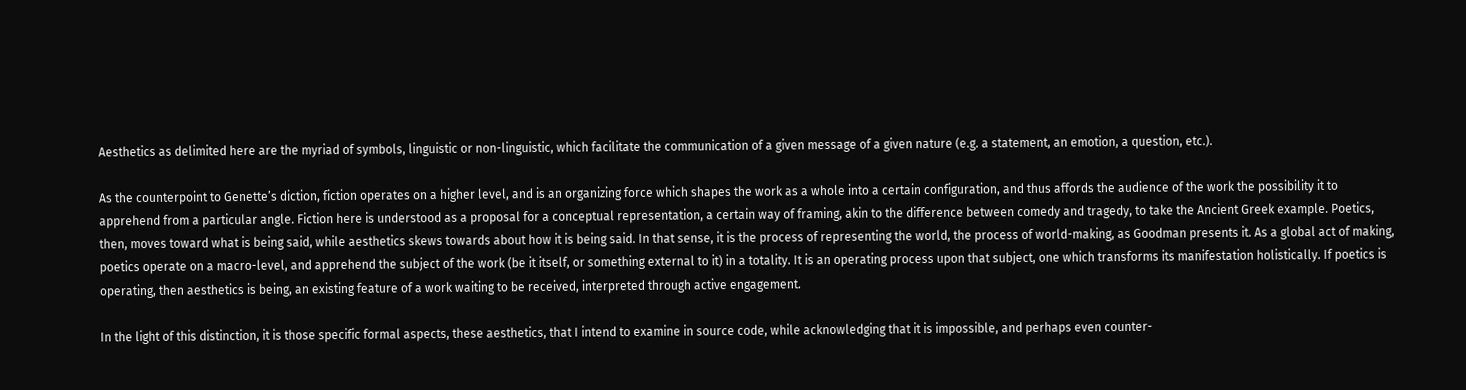Aesthetics as delimited here are the myriad of symbols, linguistic or non-linguistic, which facilitate the communication of a given message of a given nature (e.g. a statement, an emotion, a question, etc.).

As the counterpoint to Genette’s diction, fiction operates on a higher level, and is an organizing force which shapes the work as a whole into a certain configuration, and thus affords the audience of the work the possibility it to apprehend from a particular angle. Fiction here is understood as a proposal for a conceptual representation, a certain way of framing, akin to the difference between comedy and tragedy, to take the Ancient Greek example. Poetics, then, moves toward what is being said, while aesthetics skews towards about how it is being said. In that sense, it is the process of representing the world, the process of world-making, as Goodman presents it. As a global act of making, poetics operate on a macro-level, and apprehend the subject of the work (be it itself, or something external to it) in a totality. It is an operating process upon that subject, one which transforms its manifestation holistically. If poetics is operating, then aesthetics is being, an existing feature of a work waiting to be received, interpreted through active engagement.

In the light of this distinction, it is those specific formal aspects, these aesthetics, that I intend to examine in source code, while acknowledging that it is impossible, and perhaps even counter-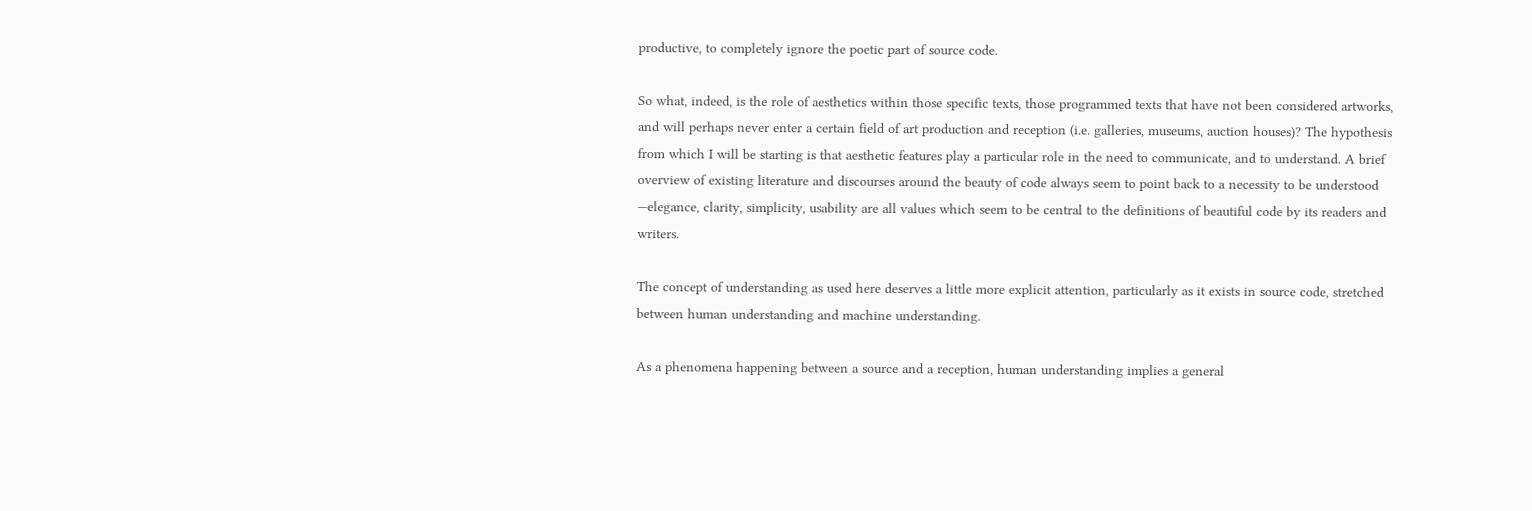productive, to completely ignore the poetic part of source code.

So what, indeed, is the role of aesthetics within those specific texts, those programmed texts that have not been considered artworks, and will perhaps never enter a certain field of art production and reception (i.e. galleries, museums, auction houses)? The hypothesis from which I will be starting is that aesthetic features play a particular role in the need to communicate, and to understand. A brief overview of existing literature and discourses around the beauty of code always seem to point back to a necessity to be understood —elegance, clarity, simplicity, usability are all values which seem to be central to the definitions of beautiful code by its readers and writers.

The concept of understanding as used here deserves a little more explicit attention, particularly as it exists in source code, stretched between human understanding and machine understanding.

As a phenomena happening between a source and a reception, human understanding implies a general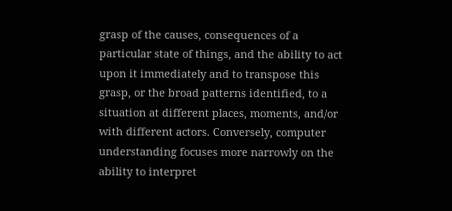grasp of the causes, consequences of a particular state of things, and the ability to act upon it immediately and to transpose this grasp, or the broad patterns identified, to a situation at different places, moments, and/or with different actors. Conversely, computer understanding focuses more narrowly on the ability to interpret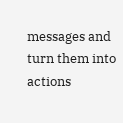messages and turn them into actions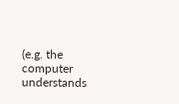(e.g. the computer understands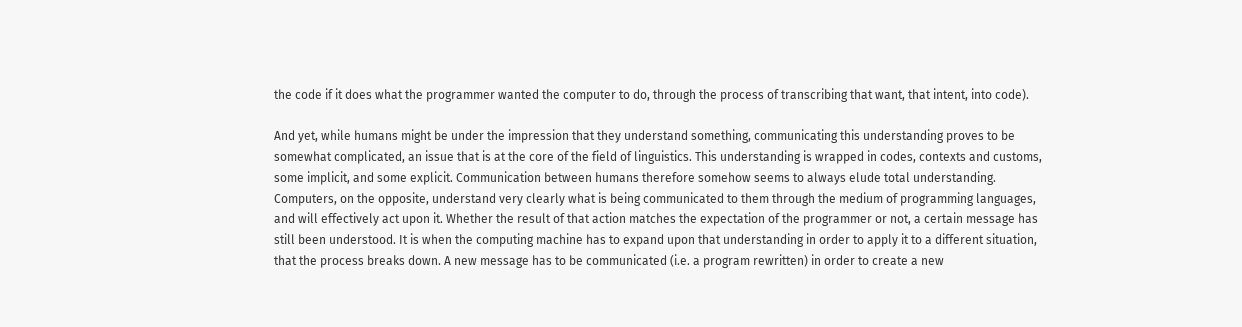the code if it does what the programmer wanted the computer to do, through the process of transcribing that want, that intent, into code).

And yet, while humans might be under the impression that they understand something, communicating this understanding proves to be somewhat complicated, an issue that is at the core of the field of linguistics. This understanding is wrapped in codes, contexts and customs, some implicit, and some explicit. Communication between humans therefore somehow seems to always elude total understanding. Computers, on the opposite, understand very clearly what is being communicated to them through the medium of programming languages, and will effectively act upon it. Whether the result of that action matches the expectation of the programmer or not, a certain message has still been understood. It is when the computing machine has to expand upon that understanding in order to apply it to a different situation, that the process breaks down. A new message has to be communicated (i.e. a program rewritten) in order to create a new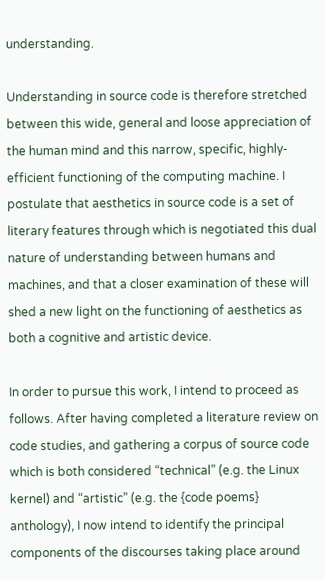understanding.

Understanding in source code is therefore stretched between this wide, general and loose appreciation of the human mind and this narrow, specific, highly-efficient functioning of the computing machine. I postulate that aesthetics in source code is a set of literary features through which is negotiated this dual nature of understanding between humans and machines, and that a closer examination of these will shed a new light on the functioning of aesthetics as both a cognitive and artistic device.

In order to pursue this work, I intend to proceed as follows. After having completed a literature review on code studies, and gathering a corpus of source code which is both considered “technical” (e.g. the Linux kernel) and “artistic” (e.g. the {code poems} anthology), I now intend to identify the principal components of the discourses taking place around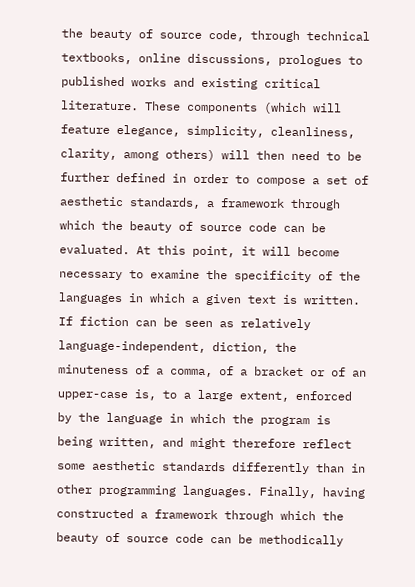the beauty of source code, through technical textbooks, online discussions, prologues to published works and existing critical literature. These components (which will feature elegance, simplicity, cleanliness, clarity, among others) will then need to be further defined in order to compose a set of aesthetic standards, a framework through which the beauty of source code can be evaluated. At this point, it will become necessary to examine the specificity of the languages in which a given text is written. If fiction can be seen as relatively language-independent, diction, the minuteness of a comma, of a bracket or of an upper-case is, to a large extent, enforced by the language in which the program is being written, and might therefore reflect some aesthetic standards differently than in other programming languages. Finally, having constructed a framework through which the beauty of source code can be methodically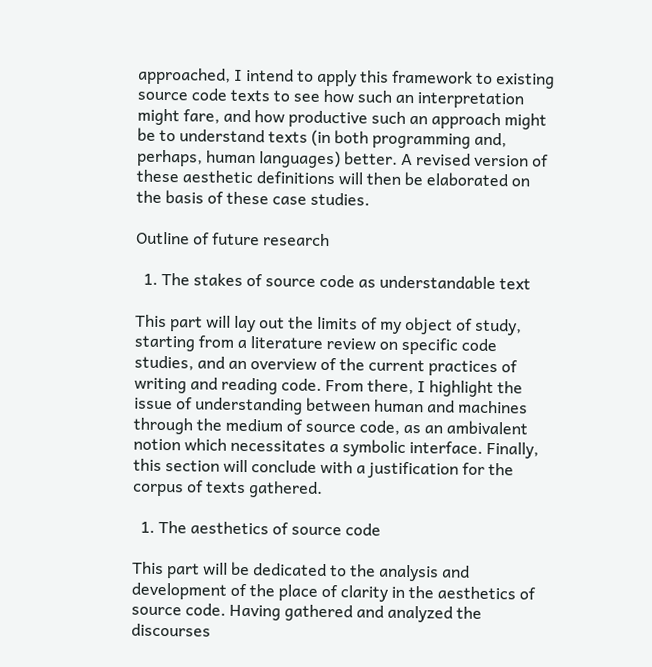approached, I intend to apply this framework to existing source code texts to see how such an interpretation might fare, and how productive such an approach might be to understand texts (in both programming and, perhaps, human languages) better. A revised version of these aesthetic definitions will then be elaborated on the basis of these case studies.

Outline of future research

  1. The stakes of source code as understandable text

This part will lay out the limits of my object of study, starting from a literature review on specific code studies, and an overview of the current practices of writing and reading code. From there, I highlight the issue of understanding between human and machines through the medium of source code, as an ambivalent notion which necessitates a symbolic interface. Finally, this section will conclude with a justification for the corpus of texts gathered.

  1. The aesthetics of source code

This part will be dedicated to the analysis and development of the place of clarity in the aesthetics of source code. Having gathered and analyzed the discourses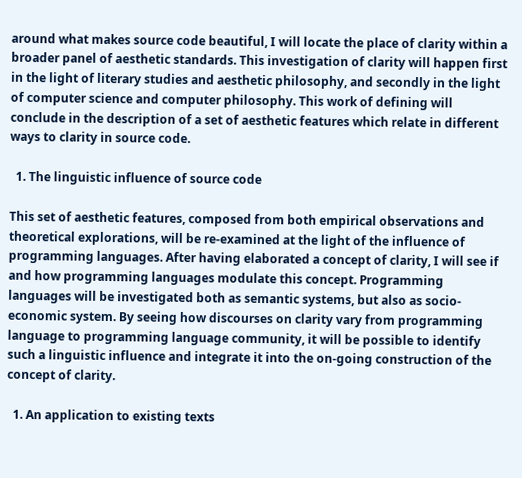around what makes source code beautiful, I will locate the place of clarity within a broader panel of aesthetic standards. This investigation of clarity will happen first in the light of literary studies and aesthetic philosophy, and secondly in the light of computer science and computer philosophy. This work of defining will conclude in the description of a set of aesthetic features which relate in different ways to clarity in source code.

  1. The linguistic influence of source code

This set of aesthetic features, composed from both empirical observations and theoretical explorations, will be re-examined at the light of the influence of programming languages. After having elaborated a concept of clarity, I will see if and how programming languages modulate this concept. Programming languages will be investigated both as semantic systems, but also as socio-economic system. By seeing how discourses on clarity vary from programming language to programming language community, it will be possible to identify such a linguistic influence and integrate it into the on-going construction of the concept of clarity.

  1. An application to existing texts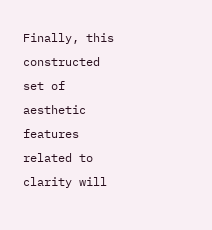Finally, this constructed set of aesthetic features related to clarity will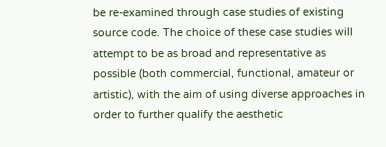be re-examined through case studies of existing source code. The choice of these case studies will attempt to be as broad and representative as possible (both commercial, functional, amateur or artistic), with the aim of using diverse approaches in order to further qualify the aesthetic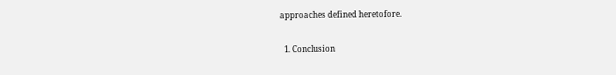approaches defined heretofore.

  1. Conclusion